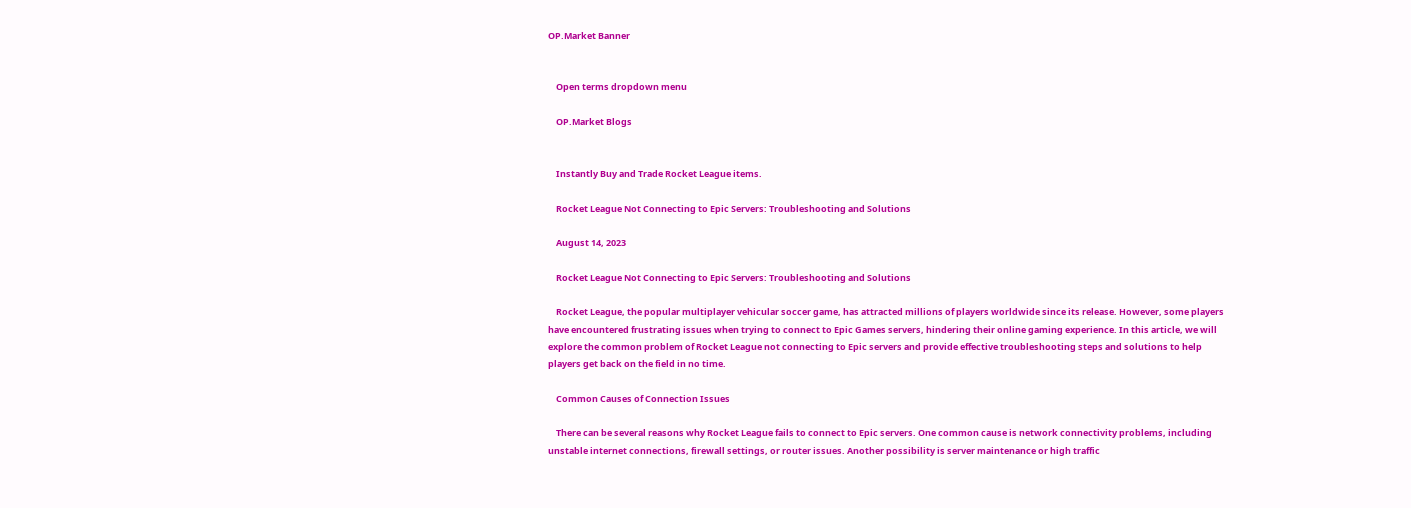OP.Market Banner


    Open terms dropdown menu

    OP.Market Blogs


    Instantly Buy and Trade Rocket League items.

    Rocket League Not Connecting to Epic Servers: Troubleshooting and Solutions

    August 14, 2023

    Rocket League Not Connecting to Epic Servers: Troubleshooting and Solutions

    Rocket League, the popular multiplayer vehicular soccer game, has attracted millions of players worldwide since its release. However, some players have encountered frustrating issues when trying to connect to Epic Games servers, hindering their online gaming experience. In this article, we will explore the common problem of Rocket League not connecting to Epic servers and provide effective troubleshooting steps and solutions to help players get back on the field in no time.

    Common Causes of Connection Issues

    There can be several reasons why Rocket League fails to connect to Epic servers. One common cause is network connectivity problems, including unstable internet connections, firewall settings, or router issues. Another possibility is server maintenance or high traffic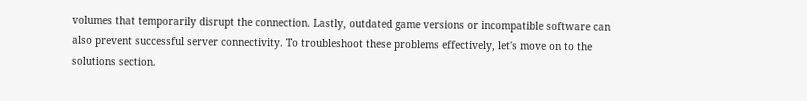volumes that temporarily disrupt the connection. Lastly, outdated game versions or incompatible software can also prevent successful server connectivity. To troubleshoot these problems effectively, let's move on to the solutions section.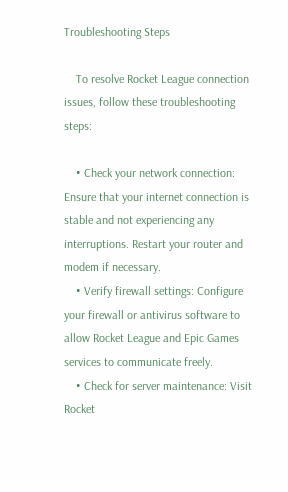Troubleshooting Steps

    To resolve Rocket League connection issues, follow these troubleshooting steps:

    • Check your network connection: Ensure that your internet connection is stable and not experiencing any interruptions. Restart your router and modem if necessary.
    • Verify firewall settings: Configure your firewall or antivirus software to allow Rocket League and Epic Games services to communicate freely.
    • Check for server maintenance: Visit Rocket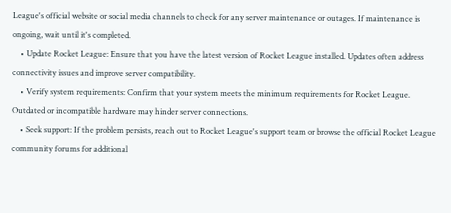League's official website or social media channels to check for any server maintenance or outages. If maintenance is ongoing, wait until it's completed.
    • Update Rocket League: Ensure that you have the latest version of Rocket League installed. Updates often address connectivity issues and improve server compatibility.
    • Verify system requirements: Confirm that your system meets the minimum requirements for Rocket League. Outdated or incompatible hardware may hinder server connections.
    • Seek support: If the problem persists, reach out to Rocket League's support team or browse the official Rocket League community forums for additional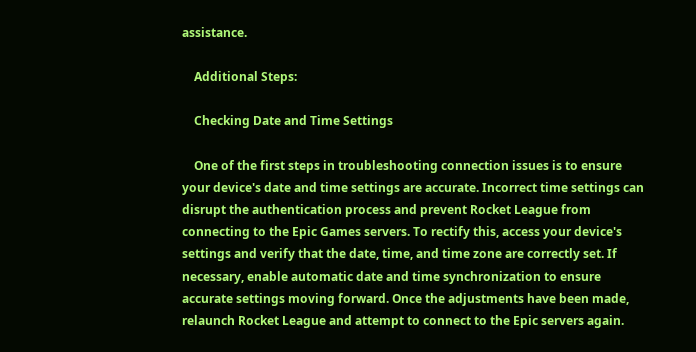assistance.

    Additional Steps:

    Checking Date and Time Settings

    One of the first steps in troubleshooting connection issues is to ensure your device's date and time settings are accurate. Incorrect time settings can disrupt the authentication process and prevent Rocket League from connecting to the Epic Games servers. To rectify this, access your device's settings and verify that the date, time, and time zone are correctly set. If necessary, enable automatic date and time synchronization to ensure accurate settings moving forward. Once the adjustments have been made, relaunch Rocket League and attempt to connect to the Epic servers again.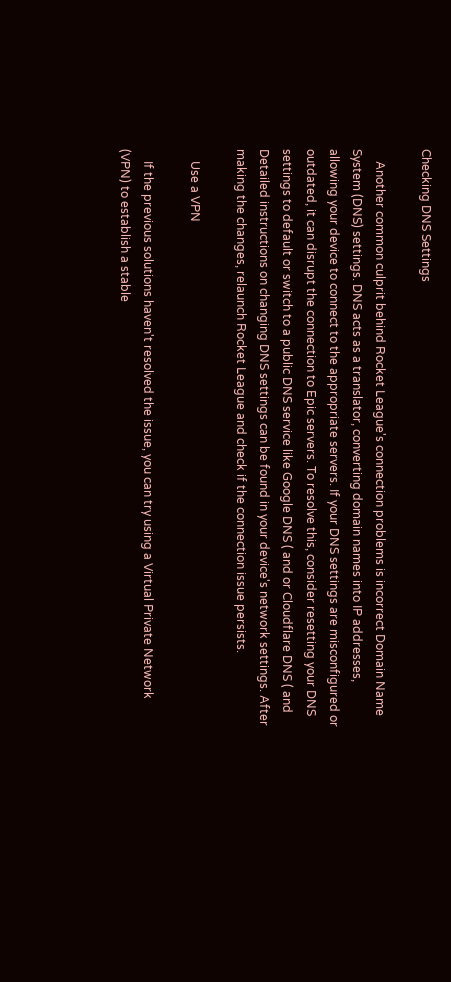Checking DNS Settings

    Another common culprit behind Rocket League's connection problems is incorrect Domain Name System (DNS) settings. DNS acts as a translator, converting domain names into IP addresses, allowing your device to connect to the appropriate servers. If your DNS settings are misconfigured or outdated, it can disrupt the connection to Epic servers. To resolve this, consider resetting your DNS settings to default or switch to a public DNS service like Google DNS ( and or Cloudflare DNS ( and Detailed instructions on changing DNS settings can be found in your device's network settings. After making the changes, relaunch Rocket League and check if the connection issue persists.

    Use a VPN

    If the previous solutions haven't resolved the issue, you can try using a Virtual Private Network (VPN) to establish a stable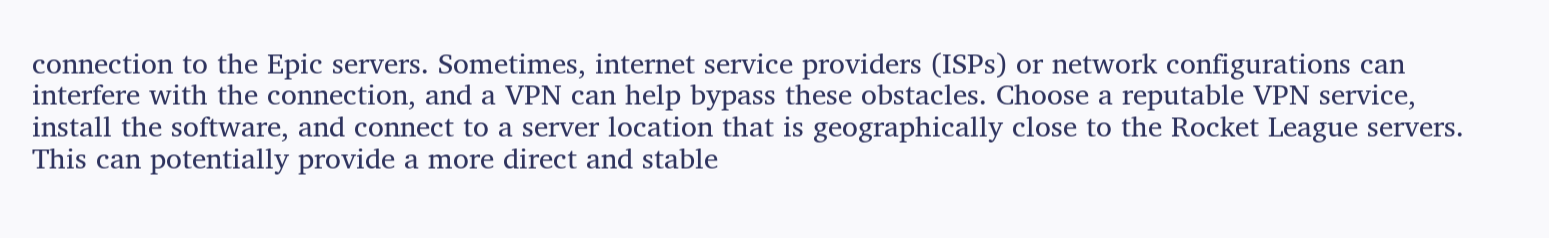connection to the Epic servers. Sometimes, internet service providers (ISPs) or network configurations can interfere with the connection, and a VPN can help bypass these obstacles. Choose a reputable VPN service, install the software, and connect to a server location that is geographically close to the Rocket League servers. This can potentially provide a more direct and stable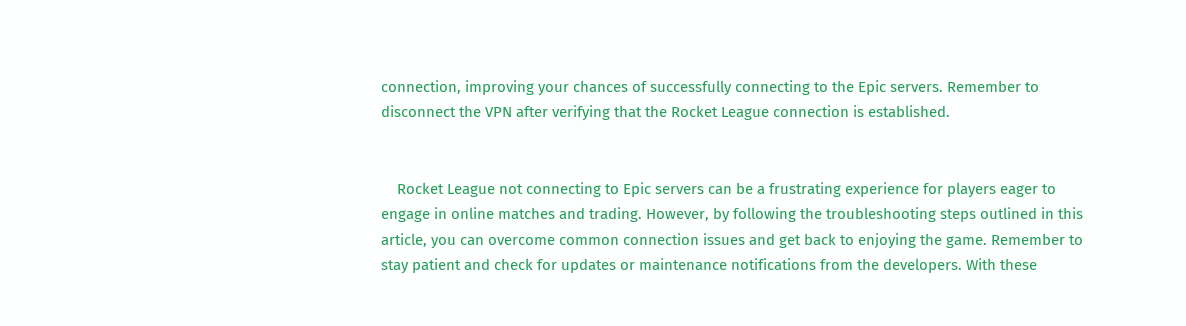connection, improving your chances of successfully connecting to the Epic servers. Remember to disconnect the VPN after verifying that the Rocket League connection is established.


    Rocket League not connecting to Epic servers can be a frustrating experience for players eager to engage in online matches and trading. However, by following the troubleshooting steps outlined in this article, you can overcome common connection issues and get back to enjoying the game. Remember to stay patient and check for updates or maintenance notifications from the developers. With these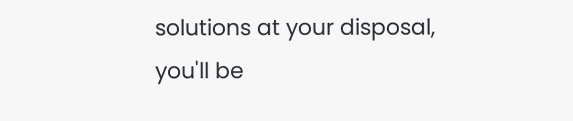solutions at your disposal, you'll be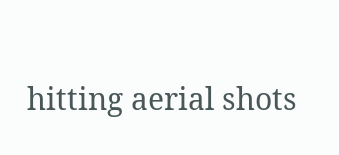hitting aerial shots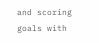and scoring goals with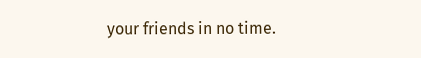your friends in no time.